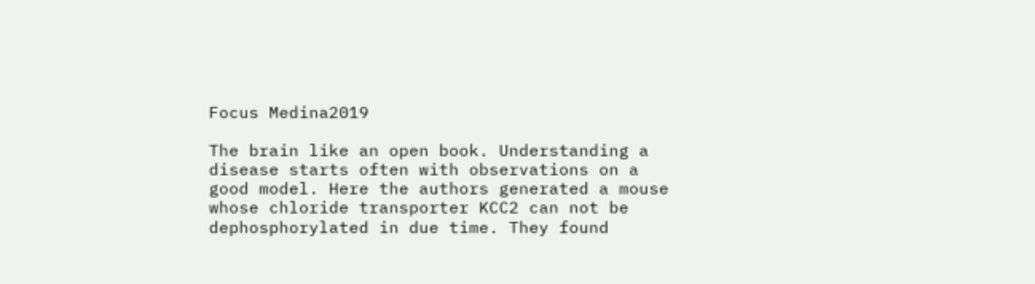Focus Medina2019

The brain like an open book. Understanding a disease starts often with observations on a good model. Here the authors generated a mouse whose chloride transporter KCC2 can not be dephosphorylated in due time. They found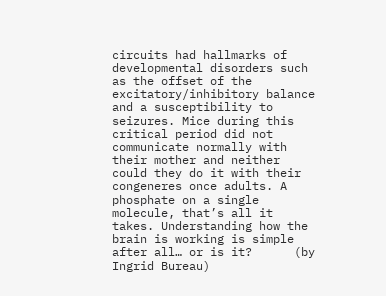circuits had hallmarks of developmental disorders such as the offset of the excitatory/inhibitory balance and a susceptibility to seizures. Mice during this critical period did not communicate normally with their mother and neither could they do it with their congeneres once adults. A phosphate on a single molecule, that’s all it takes. Understanding how the brain is working is simple after all… or is it?      (by Ingrid Bureau)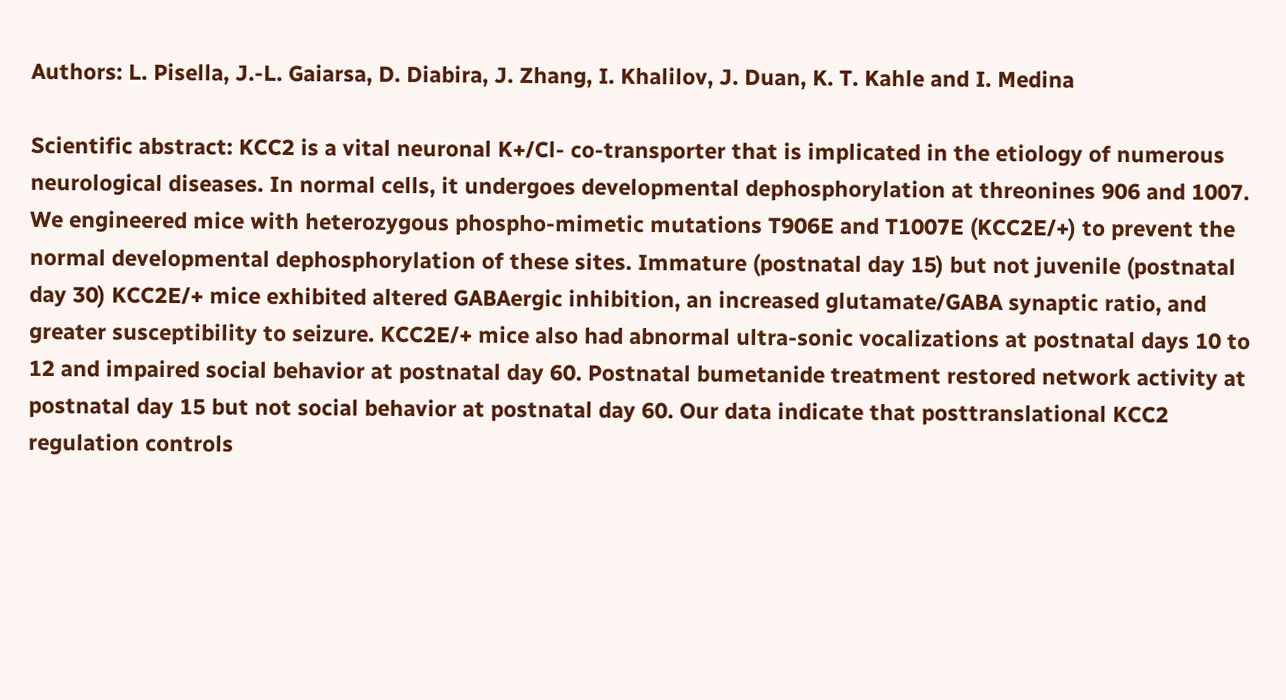Authors: L. Pisella, J.-L. Gaiarsa, D. Diabira, J. Zhang, I. Khalilov, J. Duan, K. T. Kahle and I. Medina

Scientific abstract: KCC2 is a vital neuronal K+/Cl- co-transporter that is implicated in the etiology of numerous neurological diseases. In normal cells, it undergoes developmental dephosphorylation at threonines 906 and 1007. We engineered mice with heterozygous phospho-mimetic mutations T906E and T1007E (KCC2E/+) to prevent the normal developmental dephosphorylation of these sites. Immature (postnatal day 15) but not juvenile (postnatal day 30) KCC2E/+ mice exhibited altered GABAergic inhibition, an increased glutamate/GABA synaptic ratio, and greater susceptibility to seizure. KCC2E/+ mice also had abnormal ultra-sonic vocalizations at postnatal days 10 to 12 and impaired social behavior at postnatal day 60. Postnatal bumetanide treatment restored network activity at postnatal day 15 but not social behavior at postnatal day 60. Our data indicate that posttranslational KCC2 regulation controls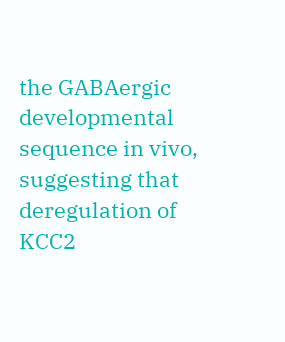the GABAergic developmental sequence in vivo, suggesting that deregulation of KCC2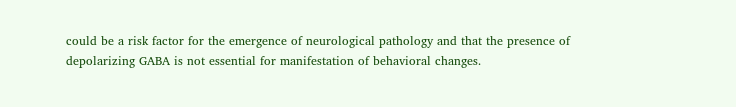could be a risk factor for the emergence of neurological pathology and that the presence of depolarizing GABA is not essential for manifestation of behavioral changes.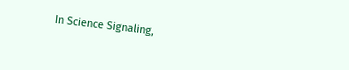In Science Signaling,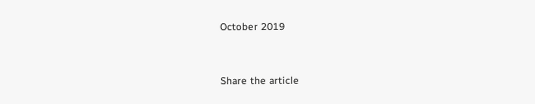October 2019


Share the article